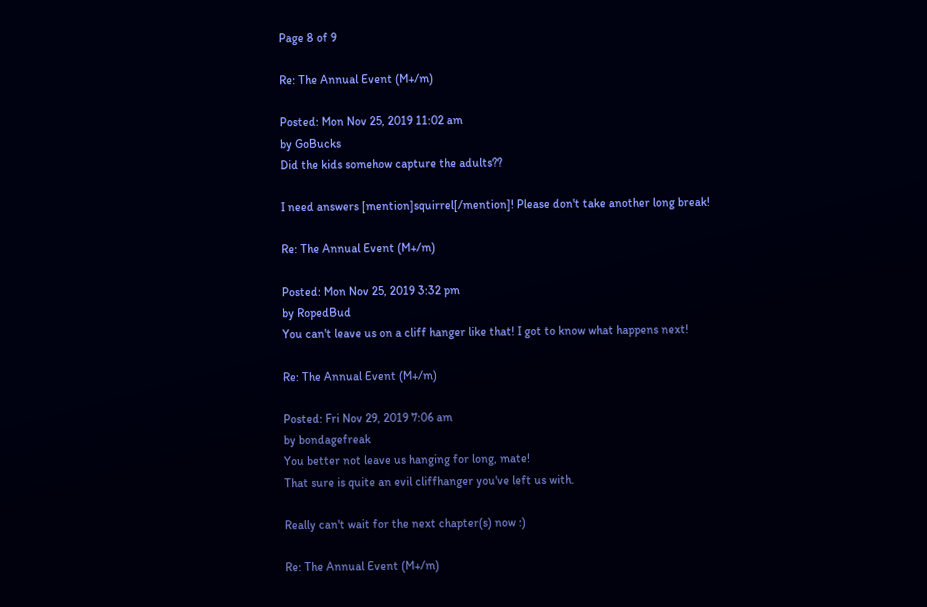Page 8 of 9

Re: The Annual Event (M+/m)

Posted: Mon Nov 25, 2019 11:02 am
by GoBucks
Did the kids somehow capture the adults??

I need answers [mention]squirrel[/mention]! Please don't take another long break!

Re: The Annual Event (M+/m)

Posted: Mon Nov 25, 2019 3:32 pm
by RopedBud
You can't leave us on a cliff hanger like that! I got to know what happens next!

Re: The Annual Event (M+/m)

Posted: Fri Nov 29, 2019 7:06 am
by bondagefreak
You better not leave us hanging for long, mate!
That sure is quite an evil cliffhanger you've left us with.

Really can't wait for the next chapter(s) now :)

Re: The Annual Event (M+/m)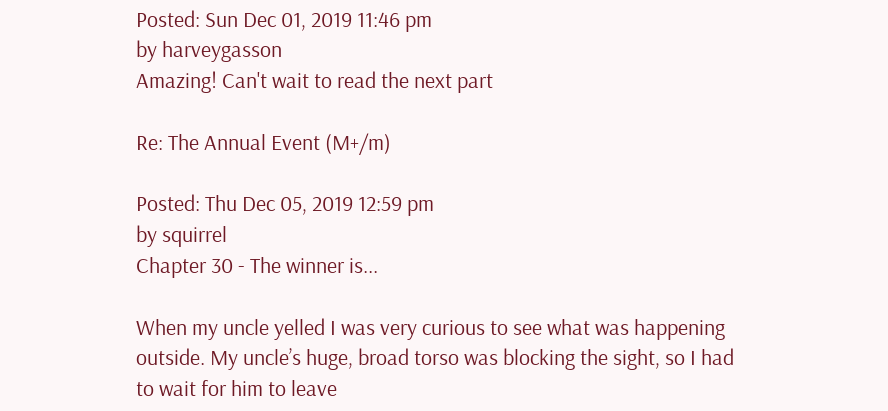Posted: Sun Dec 01, 2019 11:46 pm
by harveygasson
Amazing! Can't wait to read the next part

Re: The Annual Event (M+/m)

Posted: Thu Dec 05, 2019 12:59 pm
by squirrel
Chapter 30 - The winner is...

When my uncle yelled I was very curious to see what was happening outside. My uncle’s huge, broad torso was blocking the sight, so I had to wait for him to leave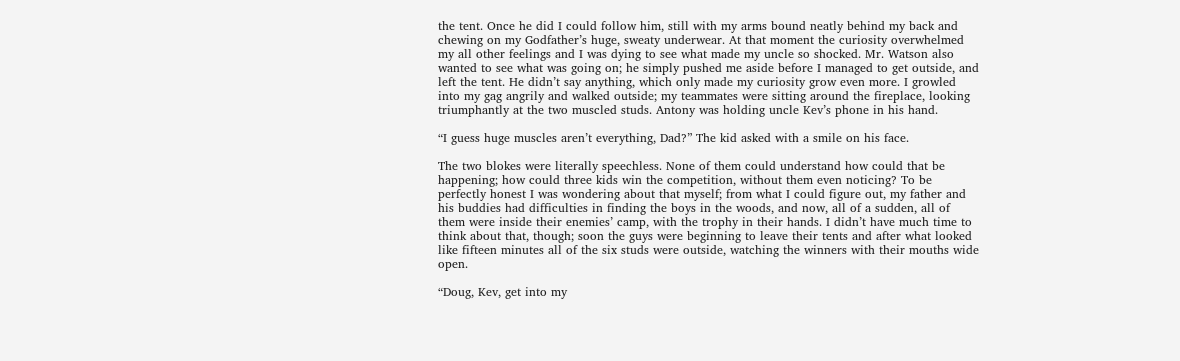the tent. Once he did I could follow him, still with my arms bound neatly behind my back and chewing on my Godfather’s huge, sweaty underwear. At that moment the curiosity overwhelmed my all other feelings and I was dying to see what made my uncle so shocked. Mr. Watson also wanted to see what was going on; he simply pushed me aside before I managed to get outside, and left the tent. He didn’t say anything, which only made my curiosity grow even more. I growled into my gag angrily and walked outside; my teammates were sitting around the fireplace, looking triumphantly at the two muscled studs. Antony was holding uncle Kev’s phone in his hand.

“I guess huge muscles aren’t everything, Dad?” The kid asked with a smile on his face.

The two blokes were literally speechless. None of them could understand how could that be happening; how could three kids win the competition, without them even noticing? To be perfectly honest I was wondering about that myself; from what I could figure out, my father and his buddies had difficulties in finding the boys in the woods, and now, all of a sudden, all of them were inside their enemies’ camp, with the trophy in their hands. I didn’t have much time to think about that, though; soon the guys were beginning to leave their tents and after what looked like fifteen minutes all of the six studs were outside, watching the winners with their mouths wide open.

“Doug, Kev, get into my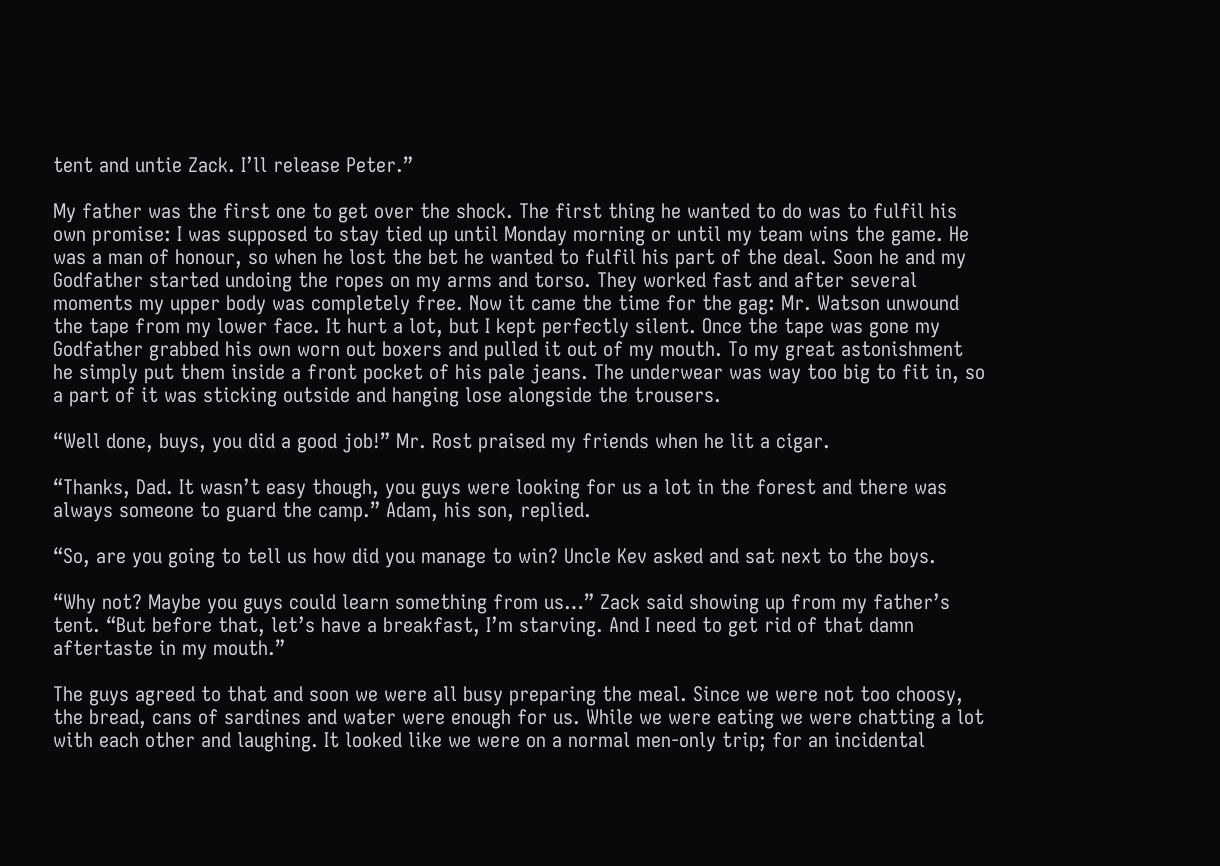tent and untie Zack. I’ll release Peter.”

My father was the first one to get over the shock. The first thing he wanted to do was to fulfil his own promise: I was supposed to stay tied up until Monday morning or until my team wins the game. He was a man of honour, so when he lost the bet he wanted to fulfil his part of the deal. Soon he and my Godfather started undoing the ropes on my arms and torso. They worked fast and after several moments my upper body was completely free. Now it came the time for the gag: Mr. Watson unwound the tape from my lower face. It hurt a lot, but I kept perfectly silent. Once the tape was gone my Godfather grabbed his own worn out boxers and pulled it out of my mouth. To my great astonishment he simply put them inside a front pocket of his pale jeans. The underwear was way too big to fit in, so a part of it was sticking outside and hanging lose alongside the trousers.

“Well done, buys, you did a good job!” Mr. Rost praised my friends when he lit a cigar.

“Thanks, Dad. It wasn’t easy though, you guys were looking for us a lot in the forest and there was always someone to guard the camp.” Adam, his son, replied.

“So, are you going to tell us how did you manage to win? Uncle Kev asked and sat next to the boys.

“Why not? Maybe you guys could learn something from us…” Zack said showing up from my father’s tent. “But before that, let’s have a breakfast, I’m starving. And I need to get rid of that damn aftertaste in my mouth.”

The guys agreed to that and soon we were all busy preparing the meal. Since we were not too choosy, the bread, cans of sardines and water were enough for us. While we were eating we were chatting a lot with each other and laughing. It looked like we were on a normal men-only trip; for an incidental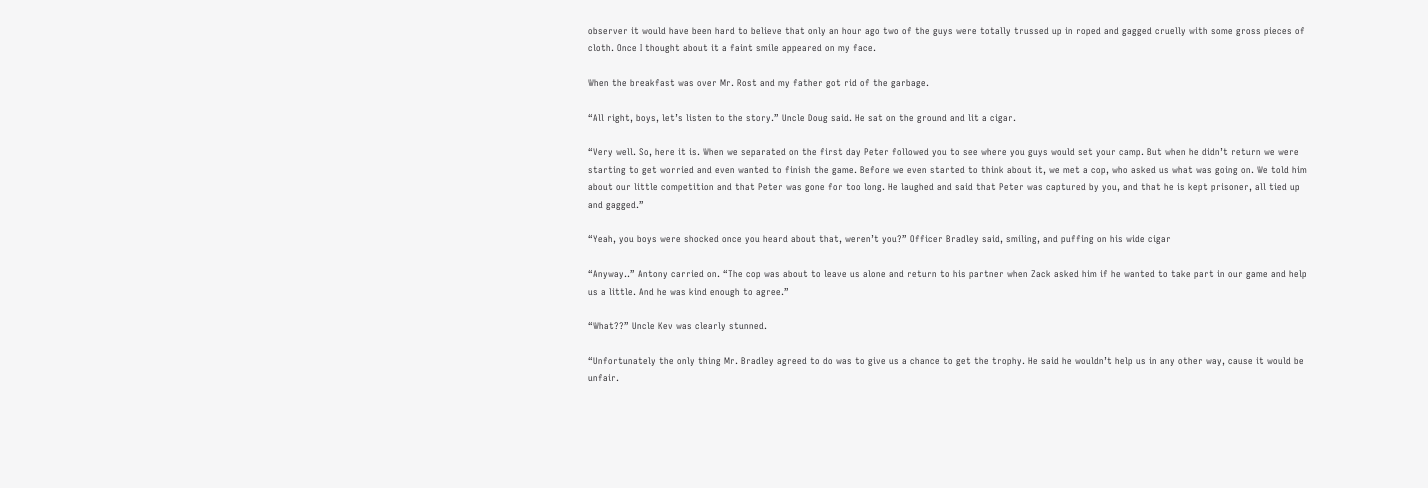observer it would have been hard to believe that only an hour ago two of the guys were totally trussed up in roped and gagged cruelly with some gross pieces of cloth. Once I thought about it a faint smile appeared on my face.

When the breakfast was over Mr. Rost and my father got rid of the garbage.

“All right, boys, let’s listen to the story.” Uncle Doug said. He sat on the ground and lit a cigar.

“Very well. So, here it is. When we separated on the first day Peter followed you to see where you guys would set your camp. But when he didn’t return we were starting to get worried and even wanted to finish the game. Before we even started to think about it, we met a cop, who asked us what was going on. We told him about our little competition and that Peter was gone for too long. He laughed and said that Peter was captured by you, and that he is kept prisoner, all tied up and gagged.”

“Yeah, you boys were shocked once you heard about that, weren’t you?” Officer Bradley said, smiling, and puffing on his wide cigar

“Anyway..” Antony carried on. “The cop was about to leave us alone and return to his partner when Zack asked him if he wanted to take part in our game and help us a little. And he was kind enough to agree.”

“What??” Uncle Kev was clearly stunned.

“Unfortunately the only thing Mr. Bradley agreed to do was to give us a chance to get the trophy. He said he wouldn’t help us in any other way, cause it would be unfair.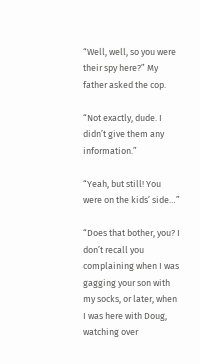“Well, well, so you were their spy here?” My father asked the cop.

“Not exactly, dude. I didn’t give them any information.”

“Yeah, but still! You were on the kids’ side…”

“Does that bother, you? I don’t recall you complaining when I was gagging your son with my socks, or later, when I was here with Doug, watching over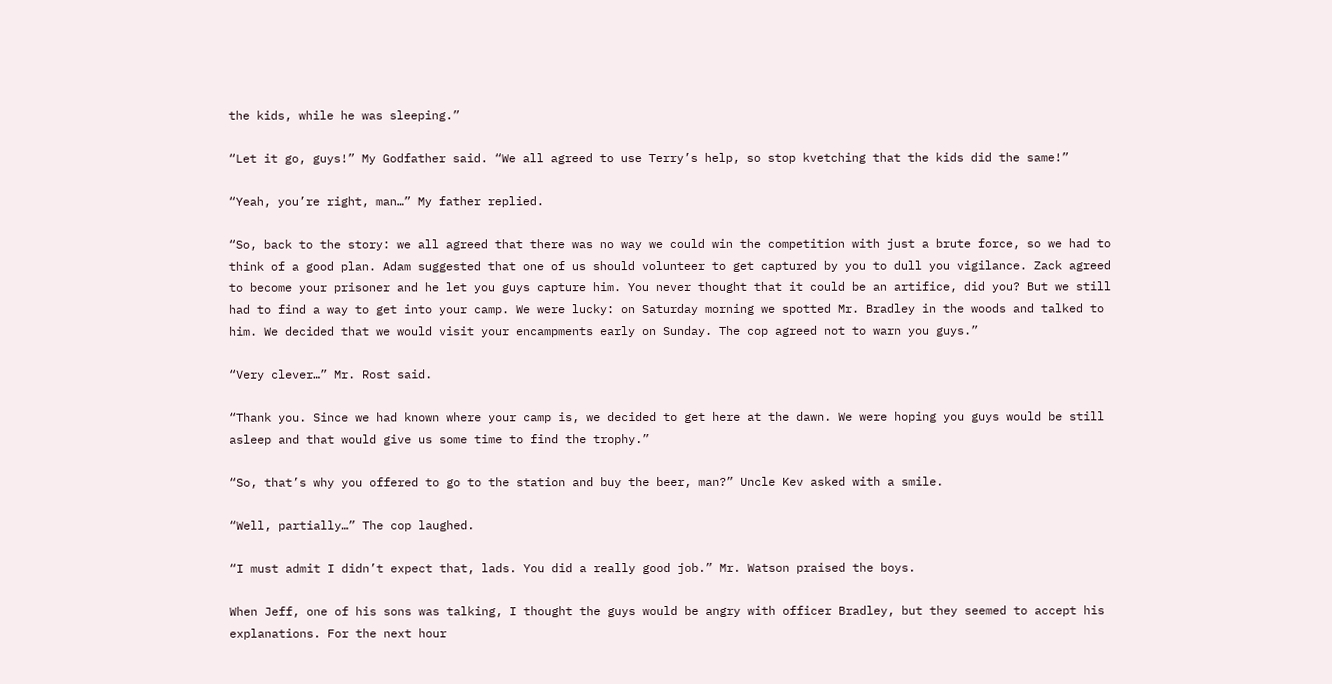the kids, while he was sleeping.”

“Let it go, guys!” My Godfather said. “We all agreed to use Terry’s help, so stop kvetching that the kids did the same!”

“Yeah, you’re right, man…” My father replied.

“So, back to the story: we all agreed that there was no way we could win the competition with just a brute force, so we had to think of a good plan. Adam suggested that one of us should volunteer to get captured by you to dull you vigilance. Zack agreed to become your prisoner and he let you guys capture him. You never thought that it could be an artifice, did you? But we still had to find a way to get into your camp. We were lucky: on Saturday morning we spotted Mr. Bradley in the woods and talked to him. We decided that we would visit your encampments early on Sunday. The cop agreed not to warn you guys.”

“Very clever…” Mr. Rost said.

“Thank you. Since we had known where your camp is, we decided to get here at the dawn. We were hoping you guys would be still asleep and that would give us some time to find the trophy.”

“So, that’s why you offered to go to the station and buy the beer, man?” Uncle Kev asked with a smile.

“Well, partially…” The cop laughed.

“I must admit I didn’t expect that, lads. You did a really good job.” Mr. Watson praised the boys.

When Jeff, one of his sons was talking, I thought the guys would be angry with officer Bradley, but they seemed to accept his explanations. For the next hour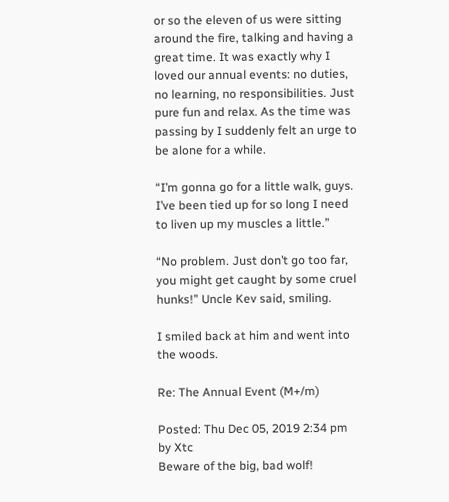or so the eleven of us were sitting around the fire, talking and having a great time. It was exactly why I loved our annual events: no duties, no learning, no responsibilities. Just pure fun and relax. As the time was passing by I suddenly felt an urge to be alone for a while.

“I’m gonna go for a little walk, guys. I’ve been tied up for so long I need to liven up my muscles a little.”

“No problem. Just don’t go too far, you might get caught by some cruel hunks!” Uncle Kev said, smiling.

I smiled back at him and went into the woods.

Re: The Annual Event (M+/m)

Posted: Thu Dec 05, 2019 2:34 pm
by Xtc
Beware of the big, bad wolf!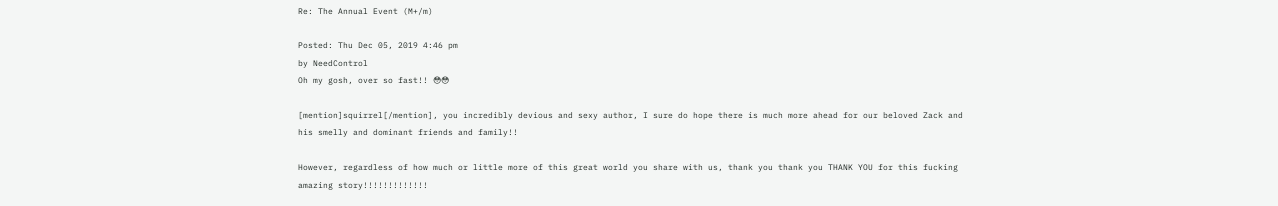Re: The Annual Event (M+/m)

Posted: Thu Dec 05, 2019 4:46 pm
by NeedControl
Oh my gosh, over so fast!! 😳😳

[mention]squirrel[/mention], you incredibly devious and sexy author, I sure do hope there is much more ahead for our beloved Zack and his smelly and dominant friends and family!!

However, regardless of how much or little more of this great world you share with us, thank you thank you THANK YOU for this fucking amazing story!!!!!!!!!!!!!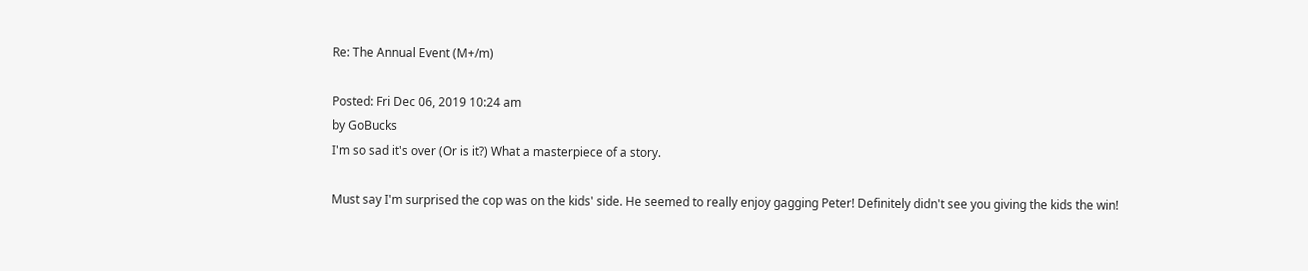Re: The Annual Event (M+/m)

Posted: Fri Dec 06, 2019 10:24 am
by GoBucks
I'm so sad it's over (Or is it?) What a masterpiece of a story.

Must say I'm surprised the cop was on the kids' side. He seemed to really enjoy gagging Peter! Definitely didn't see you giving the kids the win!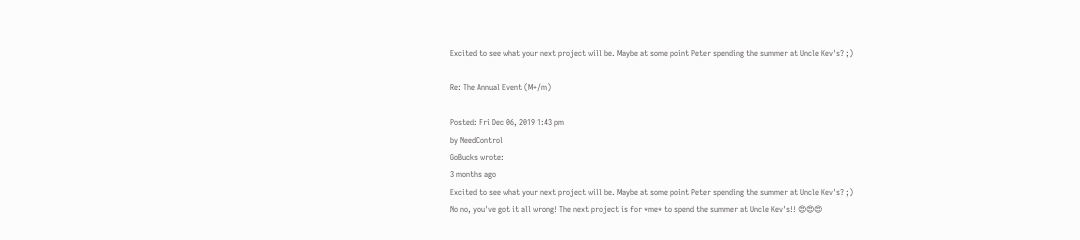Excited to see what your next project will be. Maybe at some point Peter spending the summer at Uncle Kev's? ;)

Re: The Annual Event (M+/m)

Posted: Fri Dec 06, 2019 1:43 pm
by NeedControl
GoBucks wrote:
3 months ago
Excited to see what your next project will be. Maybe at some point Peter spending the summer at Uncle Kev's? ;)
No no, you've got it all wrong! The next project is for *me* to spend the summer at Uncle Kev's!! 😍😍😍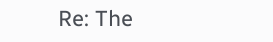Re: The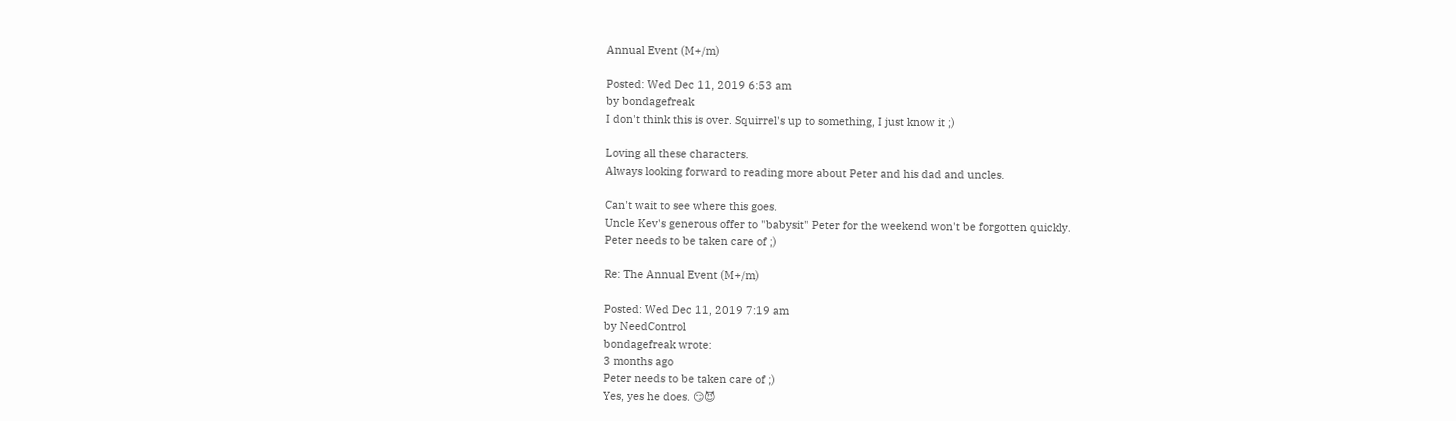Annual Event (M+/m)

Posted: Wed Dec 11, 2019 6:53 am
by bondagefreak
I don't think this is over. Squirrel's up to something, I just know it ;)

Loving all these characters.
Always looking forward to reading more about Peter and his dad and uncles.

Can't wait to see where this goes.
Uncle Kev's generous offer to "babysit" Peter for the weekend won't be forgotten quickly.
Peter needs to be taken care of ;)

Re: The Annual Event (M+/m)

Posted: Wed Dec 11, 2019 7:19 am
by NeedControl
bondagefreak wrote:
3 months ago
Peter needs to be taken care of ;)
Yes, yes he does. 😏😈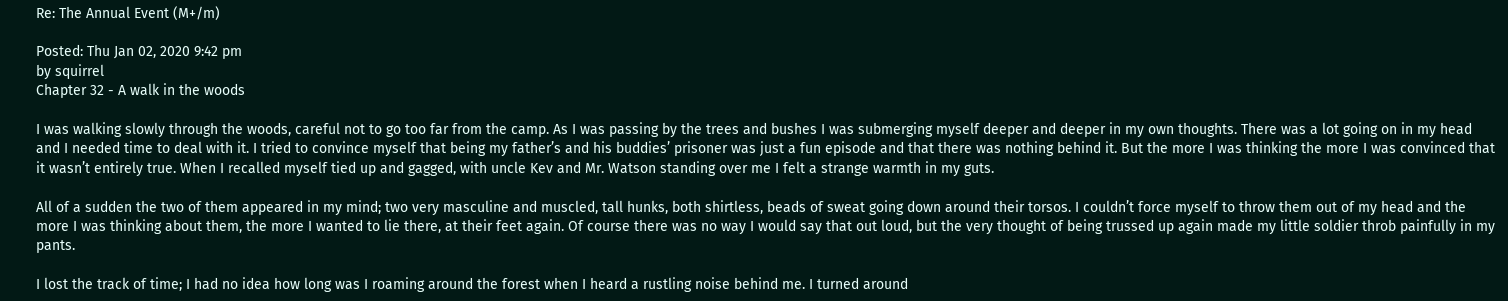Re: The Annual Event (M+/m)

Posted: Thu Jan 02, 2020 9:42 pm
by squirrel
Chapter 32 - A walk in the woods

I was walking slowly through the woods, careful not to go too far from the camp. As I was passing by the trees and bushes I was submerging myself deeper and deeper in my own thoughts. There was a lot going on in my head and I needed time to deal with it. I tried to convince myself that being my father’s and his buddies’ prisoner was just a fun episode and that there was nothing behind it. But the more I was thinking the more I was convinced that it wasn’t entirely true. When I recalled myself tied up and gagged, with uncle Kev and Mr. Watson standing over me I felt a strange warmth in my guts.

All of a sudden the two of them appeared in my mind; two very masculine and muscled, tall hunks, both shirtless, beads of sweat going down around their torsos. I couldn’t force myself to throw them out of my head and the more I was thinking about them, the more I wanted to lie there, at their feet again. Of course there was no way I would say that out loud, but the very thought of being trussed up again made my little soldier throb painfully in my pants.

I lost the track of time; I had no idea how long was I roaming around the forest when I heard a rustling noise behind me. I turned around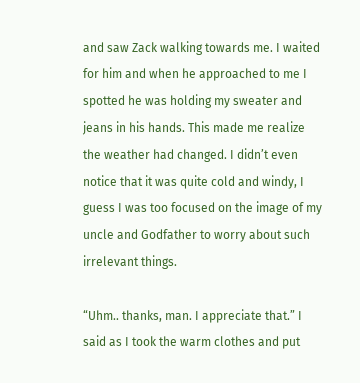and saw Zack walking towards me. I waited for him and when he approached to me I spotted he was holding my sweater and jeans in his hands. This made me realize the weather had changed. I didn’t even notice that it was quite cold and windy, I guess I was too focused on the image of my uncle and Godfather to worry about such irrelevant things.

“Uhm.. thanks, man. I appreciate that.” I said as I took the warm clothes and put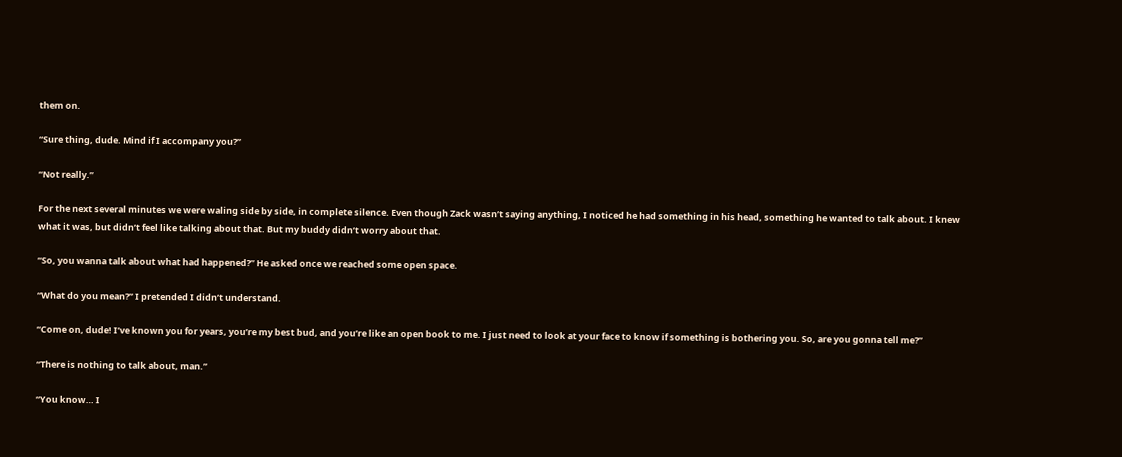them on.

“Sure thing, dude. Mind if I accompany you?”

“Not really.”

For the next several minutes we were waling side by side, in complete silence. Even though Zack wasn’t saying anything, I noticed he had something in his head, something he wanted to talk about. I knew what it was, but didn’t feel like talking about that. But my buddy didn’t worry about that.

“So, you wanna talk about what had happened?” He asked once we reached some open space.

“What do you mean?” I pretended I didn’t understand.

“Come on, dude! I’ve known you for years, you’re my best bud, and you’re like an open book to me. I just need to look at your face to know if something is bothering you. So, are you gonna tell me?”

“There is nothing to talk about, man.”

“You know… I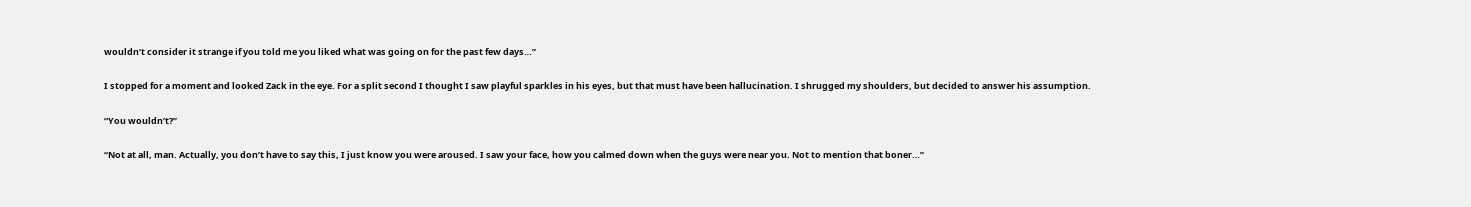wouldn’t consider it strange if you told me you liked what was going on for the past few days…”

I stopped for a moment and looked Zack in the eye. For a split second I thought I saw playful sparkles in his eyes, but that must have been hallucination. I shrugged my shoulders, but decided to answer his assumption.

“You wouldn’t?”

“Not at all, man. Actually, you don’t have to say this, I just know you were aroused. I saw your face, how you calmed down when the guys were near you. Not to mention that boner…”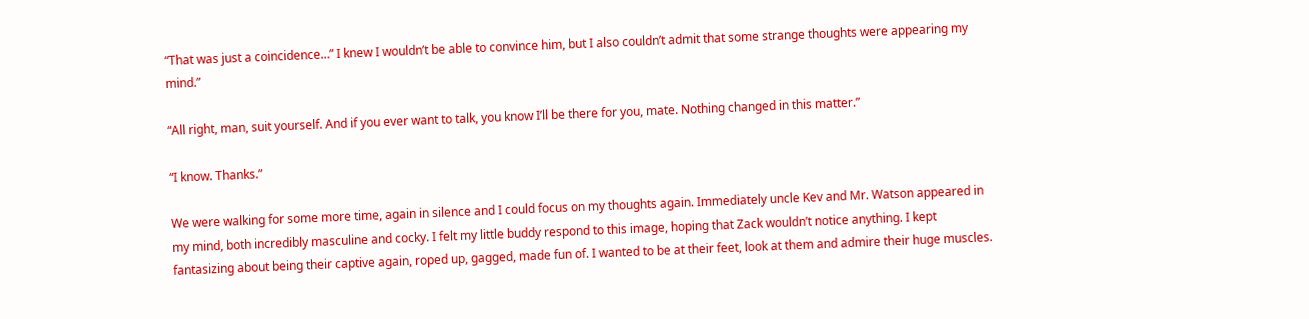“That was just a coincidence…” I knew I wouldn’t be able to convince him, but I also couldn’t admit that some strange thoughts were appearing my mind.”

“All right, man, suit yourself. And if you ever want to talk, you know I’ll be there for you, mate. Nothing changed in this matter.”

“I know. Thanks.”

We were walking for some more time, again in silence and I could focus on my thoughts again. Immediately uncle Kev and Mr. Watson appeared in my mind, both incredibly masculine and cocky. I felt my little buddy respond to this image, hoping that Zack wouldn’t notice anything. I kept fantasizing about being their captive again, roped up, gagged, made fun of. I wanted to be at their feet, look at them and admire their huge muscles.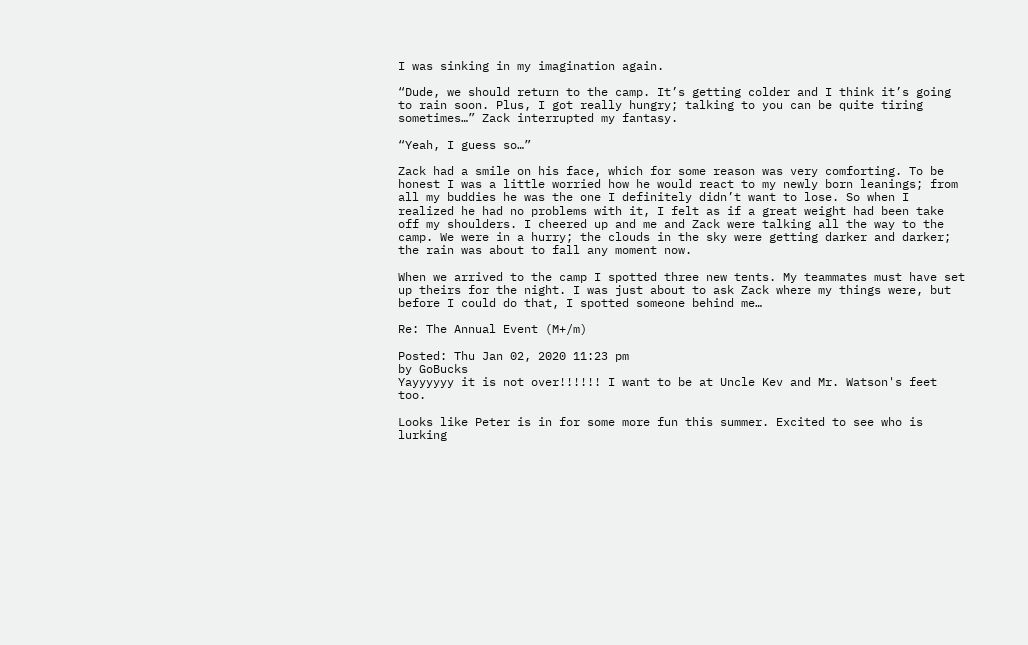I was sinking in my imagination again.

“Dude, we should return to the camp. It’s getting colder and I think it’s going to rain soon. Plus, I got really hungry; talking to you can be quite tiring sometimes…” Zack interrupted my fantasy.

“Yeah, I guess so…”

Zack had a smile on his face, which for some reason was very comforting. To be honest I was a little worried how he would react to my newly born leanings; from all my buddies he was the one I definitely didn’t want to lose. So when I realized he had no problems with it, I felt as if a great weight had been take off my shoulders. I cheered up and me and Zack were talking all the way to the camp. We were in a hurry; the clouds in the sky were getting darker and darker; the rain was about to fall any moment now.

When we arrived to the camp I spotted three new tents. My teammates must have set up theirs for the night. I was just about to ask Zack where my things were, but before I could do that, I spotted someone behind me…

Re: The Annual Event (M+/m)

Posted: Thu Jan 02, 2020 11:23 pm
by GoBucks
Yayyyyyy it is not over!!!!!! I want to be at Uncle Kev and Mr. Watson's feet too.

Looks like Peter is in for some more fun this summer. Excited to see who is lurking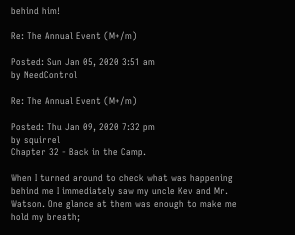behind him!

Re: The Annual Event (M+/m)

Posted: Sun Jan 05, 2020 3:51 am
by NeedControl

Re: The Annual Event (M+/m)

Posted: Thu Jan 09, 2020 7:32 pm
by squirrel
Chapter 32 - Back in the Camp.

When I turned around to check what was happening behind me I immediately saw my uncle Kev and Mr. Watson. One glance at them was enough to make me hold my breath;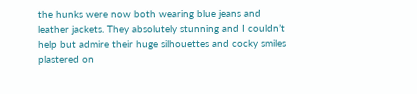the hunks were now both wearing blue jeans and leather jackets. They absolutely stunning and I couldn’t help but admire their huge silhouettes and cocky smiles plastered on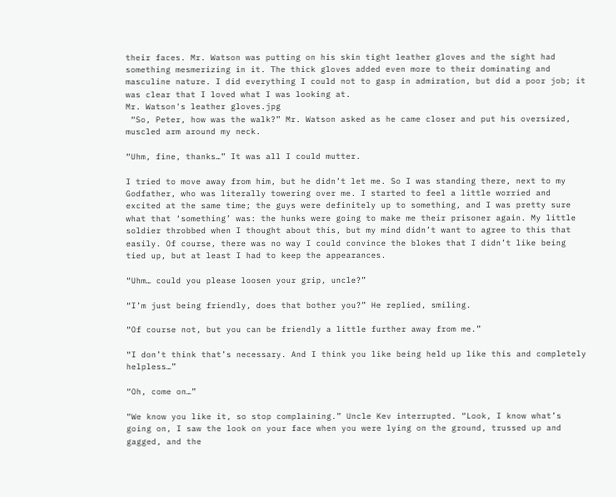their faces. Mr. Watson was putting on his skin tight leather gloves and the sight had something mesmerizing in it. The thick gloves added even more to their dominating and masculine nature. I did everything I could not to gasp in admiration, but did a poor job; it was clear that I loved what I was looking at.
Mr. Watson's leather gloves.jpg
 “So, Peter, how was the walk?” Mr. Watson asked as he came closer and put his oversized, muscled arm around my neck.

“Uhm, fine, thanks…” It was all I could mutter.

I tried to move away from him, but he didn’t let me. So I was standing there, next to my Godfather, who was literally towering over me. I started to feel a little worried and excited at the same time; the guys were definitely up to something, and I was pretty sure what that ‘something’ was: the hunks were going to make me their prisoner again. My little soldier throbbed when I thought about this, but my mind didn’t want to agree to this that easily. Of course, there was no way I could convince the blokes that I didn’t like being tied up, but at least I had to keep the appearances.

“Uhm… could you please loosen your grip, uncle?”

“I’m just being friendly, does that bother you?” He replied, smiling.

“Of course not, but you can be friendly a little further away from me.”

“I don’t think that’s necessary. And I think you like being held up like this and completely helpless…”

“Oh, come on…”

“We know you like it, so stop complaining.” Uncle Kev interrupted. “Look, I know what’s going on, I saw the look on your face when you were lying on the ground, trussed up and gagged, and the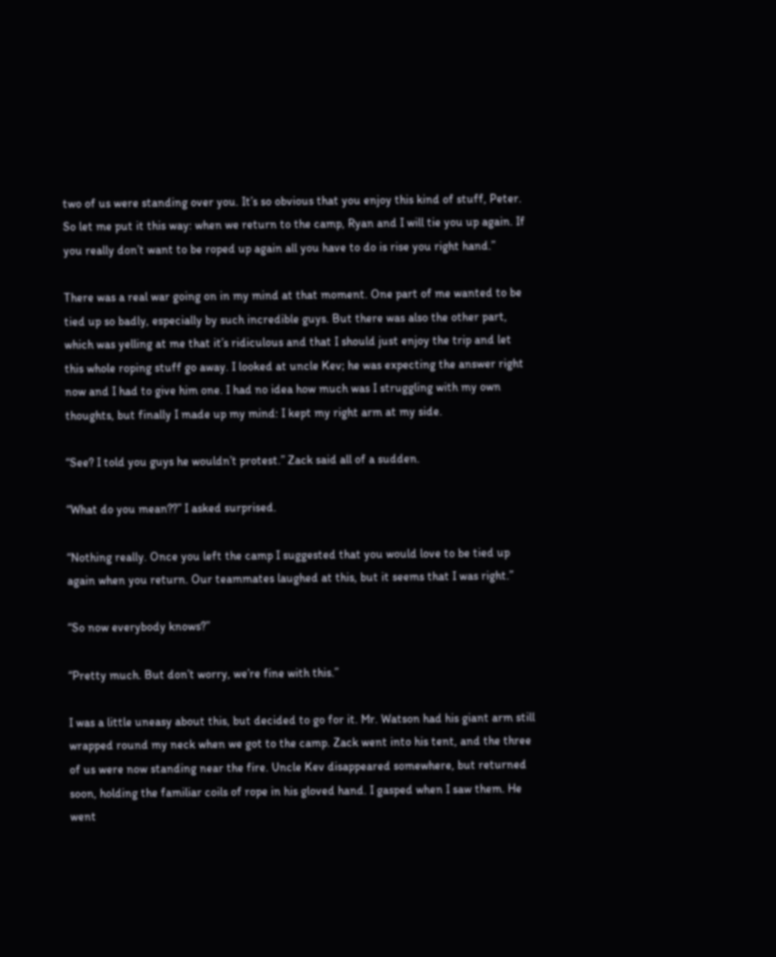two of us were standing over you. It’s so obvious that you enjoy this kind of stuff, Peter. So let me put it this way: when we return to the camp, Ryan and I will tie you up again. If you really don’t want to be roped up again all you have to do is rise you right hand.”

There was a real war going on in my mind at that moment. One part of me wanted to be tied up so badly, especially by such incredible guys. But there was also the other part, which was yelling at me that it’s ridiculous and that I should just enjoy the trip and let this whole roping stuff go away. I looked at uncle Kev; he was expecting the answer right now and I had to give him one. I had no idea how much was I struggling with my own thoughts, but finally I made up my mind: I kept my right arm at my side.

“See? I told you guys he wouldn’t protest.” Zack said all of a sudden.

“What do you mean??” I asked surprised.

“Nothing really. Once you left the camp I suggested that you would love to be tied up again when you return. Our teammates laughed at this, but it seems that I was right.”

“So now everybody knows?”

“Pretty much. But don’t worry, we’re fine with this.”

I was a little uneasy about this, but decided to go for it. Mr. Watson had his giant arm still wrapped round my neck when we got to the camp. Zack went into his tent, and the three of us were now standing near the fire. Uncle Kev disappeared somewhere, but returned soon, holding the familiar coils of rope in his gloved hand. I gasped when I saw them. He went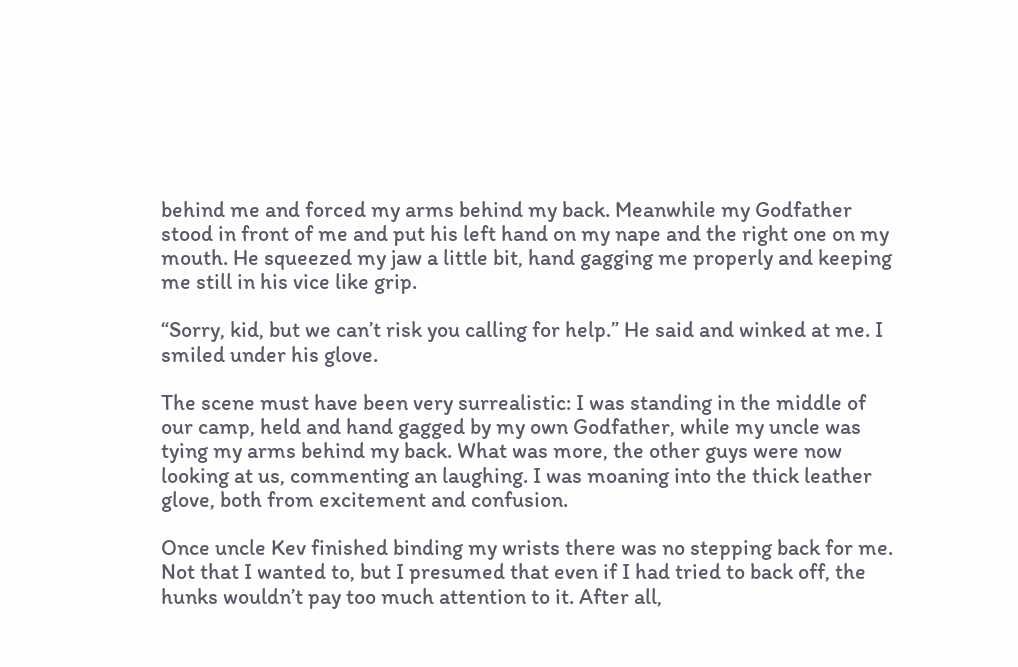behind me and forced my arms behind my back. Meanwhile my Godfather stood in front of me and put his left hand on my nape and the right one on my mouth. He squeezed my jaw a little bit, hand gagging me properly and keeping me still in his vice like grip.

“Sorry, kid, but we can’t risk you calling for help.” He said and winked at me. I smiled under his glove.

The scene must have been very surrealistic: I was standing in the middle of our camp, held and hand gagged by my own Godfather, while my uncle was tying my arms behind my back. What was more, the other guys were now looking at us, commenting an laughing. I was moaning into the thick leather glove, both from excitement and confusion.

Once uncle Kev finished binding my wrists there was no stepping back for me. Not that I wanted to, but I presumed that even if I had tried to back off, the hunks wouldn’t pay too much attention to it. After all,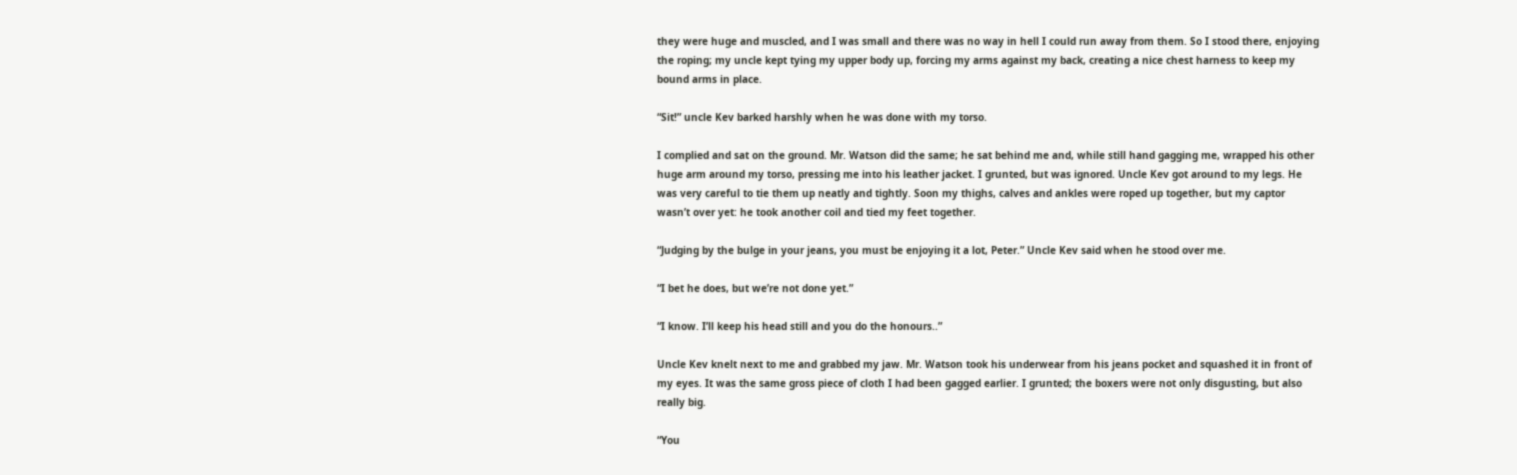they were huge and muscled, and I was small and there was no way in hell I could run away from them. So I stood there, enjoying the roping; my uncle kept tying my upper body up, forcing my arms against my back, creating a nice chest harness to keep my bound arms in place.

“Sit!” uncle Kev barked harshly when he was done with my torso.

I complied and sat on the ground. Mr. Watson did the same; he sat behind me and, while still hand gagging me, wrapped his other huge arm around my torso, pressing me into his leather jacket. I grunted, but was ignored. Uncle Kev got around to my legs. He was very careful to tie them up neatly and tightly. Soon my thighs, calves and ankles were roped up together, but my captor wasn’t over yet: he took another coil and tied my feet together.

“Judging by the bulge in your jeans, you must be enjoying it a lot, Peter.” Uncle Kev said when he stood over me.

“I bet he does, but we’re not done yet.”

“I know. I’ll keep his head still and you do the honours..”

Uncle Kev knelt next to me and grabbed my jaw. Mr. Watson took his underwear from his jeans pocket and squashed it in front of my eyes. It was the same gross piece of cloth I had been gagged earlier. I grunted; the boxers were not only disgusting, but also really big.

“You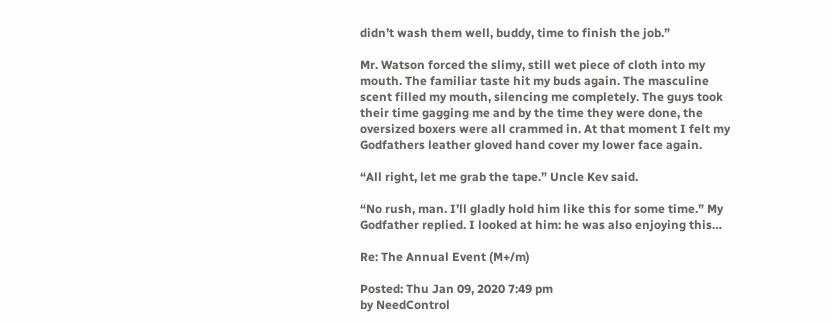didn’t wash them well, buddy, time to finish the job.”

Mr. Watson forced the slimy, still wet piece of cloth into my mouth. The familiar taste hit my buds again. The masculine scent filled my mouth, silencing me completely. The guys took their time gagging me and by the time they were done, the oversized boxers were all crammed in. At that moment I felt my Godfathers leather gloved hand cover my lower face again.

“All right, let me grab the tape.” Uncle Kev said.

“No rush, man. I’ll gladly hold him like this for some time.” My Godfather replied. I looked at him: he was also enjoying this…

Re: The Annual Event (M+/m)

Posted: Thu Jan 09, 2020 7:49 pm
by NeedControl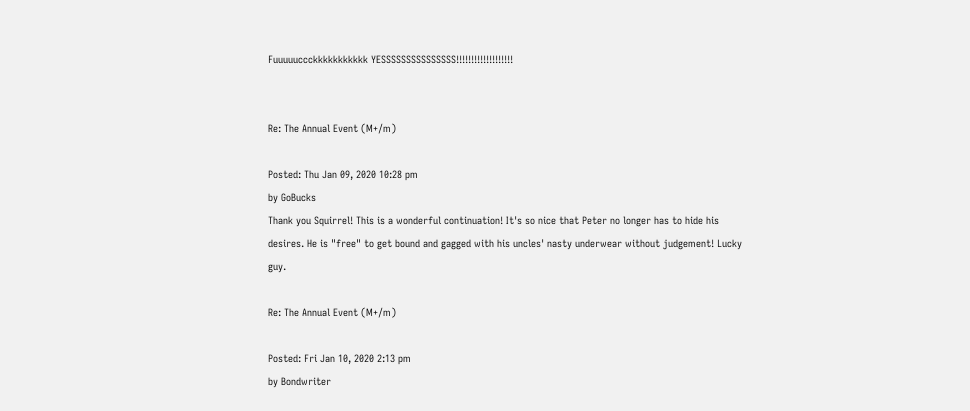Fuuuuuccckkkkkkkkkkk YESSSSSSSSSSSSSSS!!!!!!!!!!!!!!!!!!!


Re: The Annual Event (M+/m)

Posted: Thu Jan 09, 2020 10:28 pm
by GoBucks
Thank you Squirrel! This is a wonderful continuation! It's so nice that Peter no longer has to hide his desires. He is "free" to get bound and gagged with his uncles' nasty underwear without judgement! Lucky guy.

Re: The Annual Event (M+/m)

Posted: Fri Jan 10, 2020 2:13 pm
by Bondwriter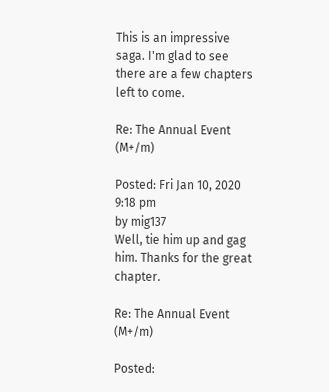This is an impressive saga. I'm glad to see there are a few chapters left to come.

Re: The Annual Event (M+/m)

Posted: Fri Jan 10, 2020 9:18 pm
by mig137
Well, tie him up and gag him. Thanks for the great chapter.

Re: The Annual Event (M+/m)

Posted: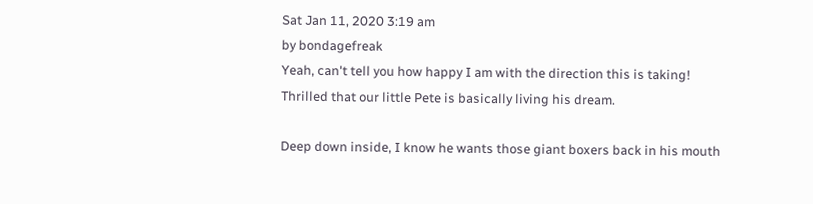Sat Jan 11, 2020 3:19 am
by bondagefreak
Yeah, can't tell you how happy I am with the direction this is taking!
Thrilled that our little Pete is basically living his dream.

Deep down inside, I know he wants those giant boxers back in his mouth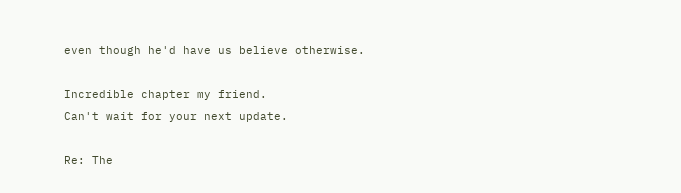even though he'd have us believe otherwise.

Incredible chapter my friend.
Can't wait for your next update.

Re: The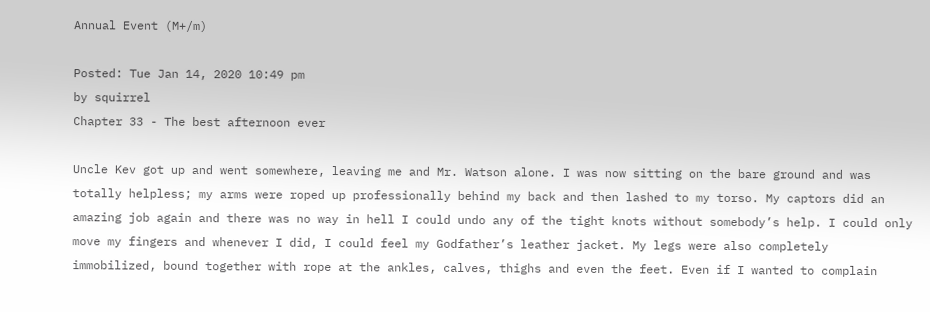Annual Event (M+/m)

Posted: Tue Jan 14, 2020 10:49 pm
by squirrel
Chapter 33 - The best afternoon ever

Uncle Kev got up and went somewhere, leaving me and Mr. Watson alone. I was now sitting on the bare ground and was totally helpless; my arms were roped up professionally behind my back and then lashed to my torso. My captors did an amazing job again and there was no way in hell I could undo any of the tight knots without somebody’s help. I could only move my fingers and whenever I did, I could feel my Godfather’s leather jacket. My legs were also completely immobilized, bound together with rope at the ankles, calves, thighs and even the feet. Even if I wanted to complain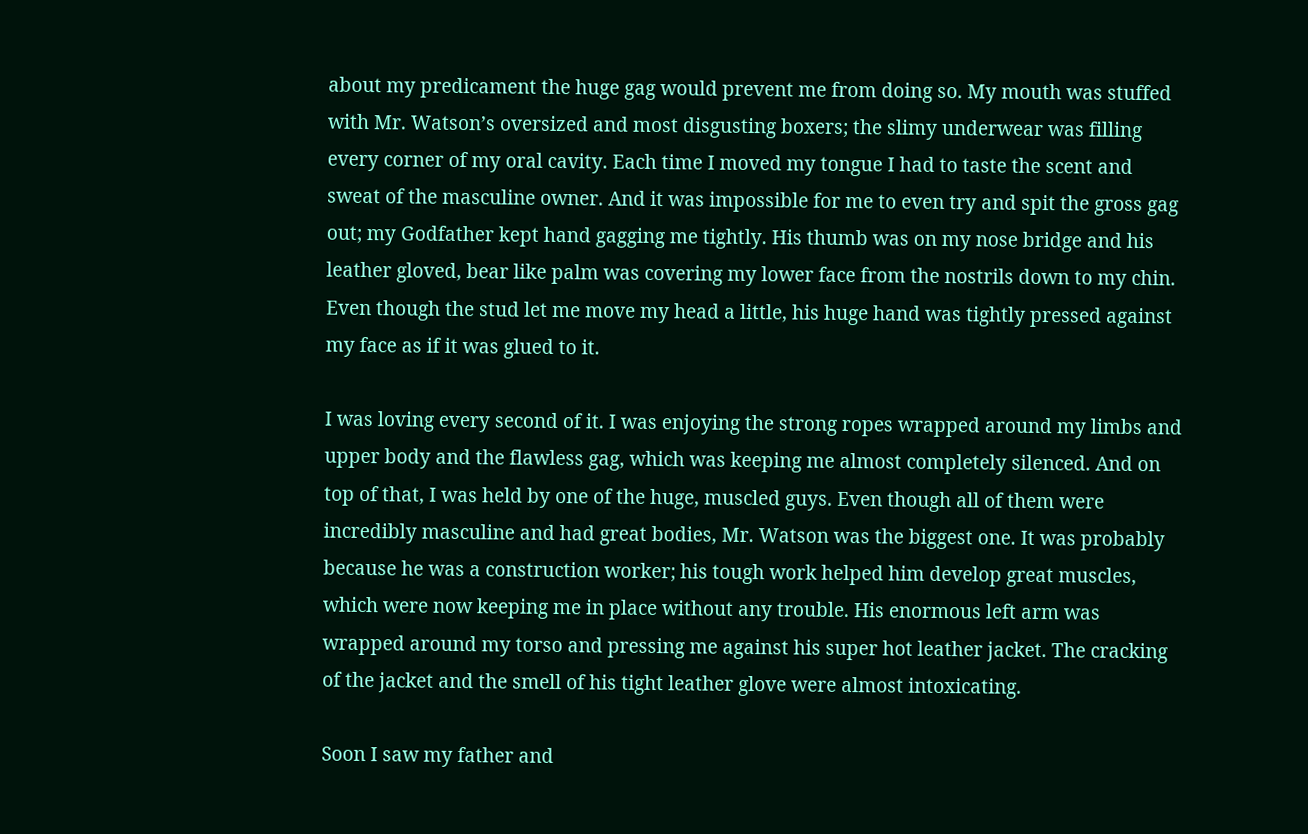about my predicament the huge gag would prevent me from doing so. My mouth was stuffed with Mr. Watson’s oversized and most disgusting boxers; the slimy underwear was filling every corner of my oral cavity. Each time I moved my tongue I had to taste the scent and sweat of the masculine owner. And it was impossible for me to even try and spit the gross gag out; my Godfather kept hand gagging me tightly. His thumb was on my nose bridge and his leather gloved, bear like palm was covering my lower face from the nostrils down to my chin. Even though the stud let me move my head a little, his huge hand was tightly pressed against my face as if it was glued to it.

I was loving every second of it. I was enjoying the strong ropes wrapped around my limbs and upper body and the flawless gag, which was keeping me almost completely silenced. And on top of that, I was held by one of the huge, muscled guys. Even though all of them were incredibly masculine and had great bodies, Mr. Watson was the biggest one. It was probably because he was a construction worker; his tough work helped him develop great muscles, which were now keeping me in place without any trouble. His enormous left arm was wrapped around my torso and pressing me against his super hot leather jacket. The cracking of the jacket and the smell of his tight leather glove were almost intoxicating.

Soon I saw my father and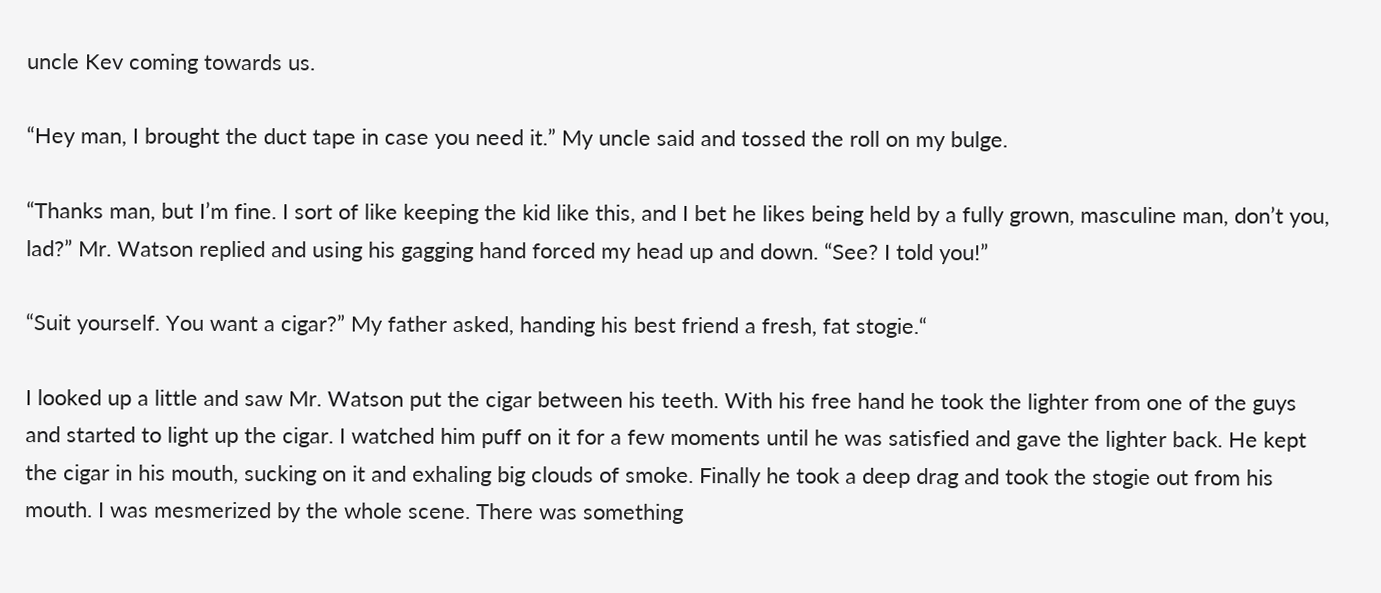uncle Kev coming towards us.

“Hey man, I brought the duct tape in case you need it.” My uncle said and tossed the roll on my bulge.

“Thanks man, but I’m fine. I sort of like keeping the kid like this, and I bet he likes being held by a fully grown, masculine man, don’t you, lad?” Mr. Watson replied and using his gagging hand forced my head up and down. “See? I told you!”

“Suit yourself. You want a cigar?” My father asked, handing his best friend a fresh, fat stogie.“

I looked up a little and saw Mr. Watson put the cigar between his teeth. With his free hand he took the lighter from one of the guys and started to light up the cigar. I watched him puff on it for a few moments until he was satisfied and gave the lighter back. He kept the cigar in his mouth, sucking on it and exhaling big clouds of smoke. Finally he took a deep drag and took the stogie out from his mouth. I was mesmerized by the whole scene. There was something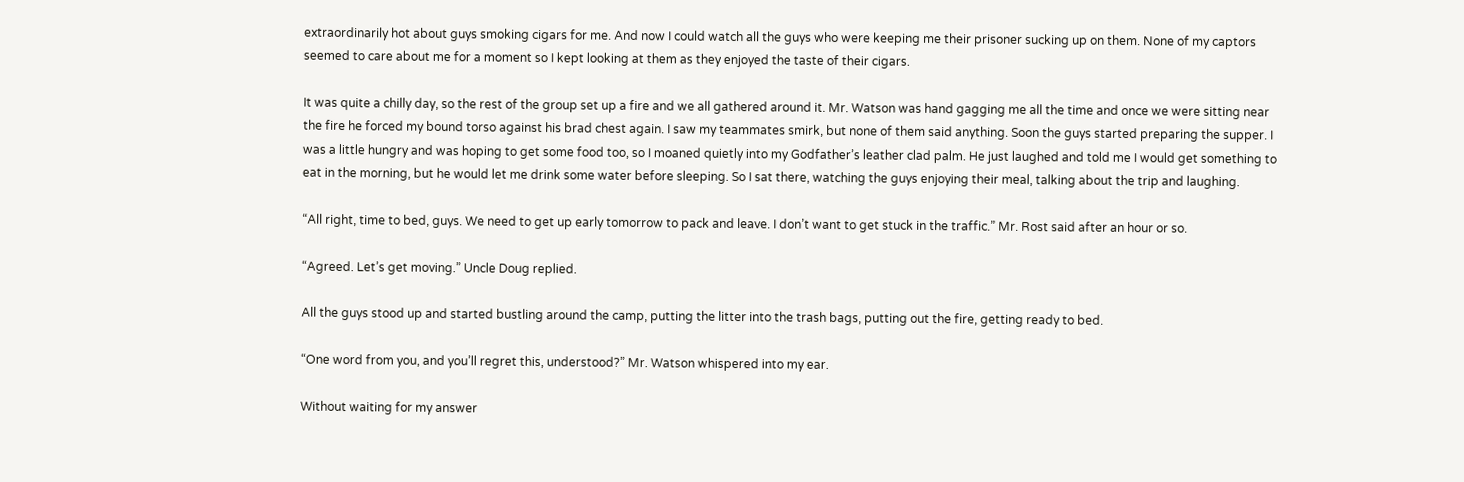extraordinarily hot about guys smoking cigars for me. And now I could watch all the guys who were keeping me their prisoner sucking up on them. None of my captors seemed to care about me for a moment so I kept looking at them as they enjoyed the taste of their cigars.

It was quite a chilly day, so the rest of the group set up a fire and we all gathered around it. Mr. Watson was hand gagging me all the time and once we were sitting near the fire he forced my bound torso against his brad chest again. I saw my teammates smirk, but none of them said anything. Soon the guys started preparing the supper. I was a little hungry and was hoping to get some food too, so I moaned quietly into my Godfather’s leather clad palm. He just laughed and told me I would get something to eat in the morning, but he would let me drink some water before sleeping. So I sat there, watching the guys enjoying their meal, talking about the trip and laughing.

“All right, time to bed, guys. We need to get up early tomorrow to pack and leave. I don’t want to get stuck in the traffic.” Mr. Rost said after an hour or so.

“Agreed. Let’s get moving.” Uncle Doug replied.

All the guys stood up and started bustling around the camp, putting the litter into the trash bags, putting out the fire, getting ready to bed.

“One word from you, and you’ll regret this, understood?” Mr. Watson whispered into my ear.

Without waiting for my answer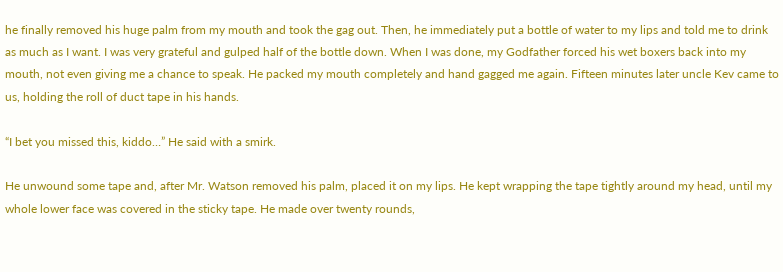he finally removed his huge palm from my mouth and took the gag out. Then, he immediately put a bottle of water to my lips and told me to drink as much as I want. I was very grateful and gulped half of the bottle down. When I was done, my Godfather forced his wet boxers back into my mouth, not even giving me a chance to speak. He packed my mouth completely and hand gagged me again. Fifteen minutes later uncle Kev came to us, holding the roll of duct tape in his hands.

“I bet you missed this, kiddo…” He said with a smirk.

He unwound some tape and, after Mr. Watson removed his palm, placed it on my lips. He kept wrapping the tape tightly around my head, until my whole lower face was covered in the sticky tape. He made over twenty rounds,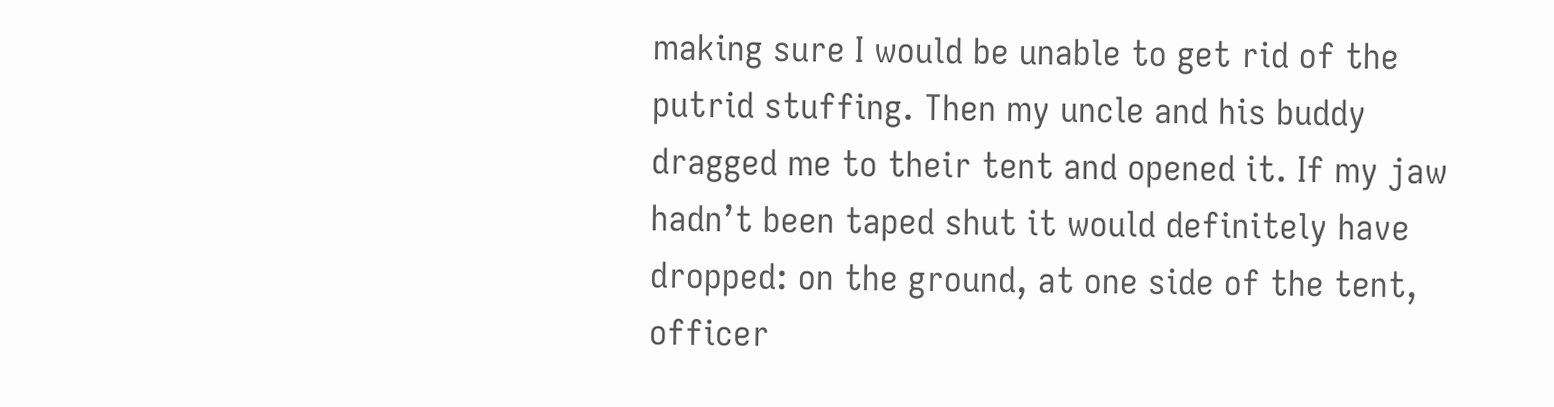making sure I would be unable to get rid of the putrid stuffing. Then my uncle and his buddy dragged me to their tent and opened it. If my jaw hadn’t been taped shut it would definitely have dropped: on the ground, at one side of the tent, officer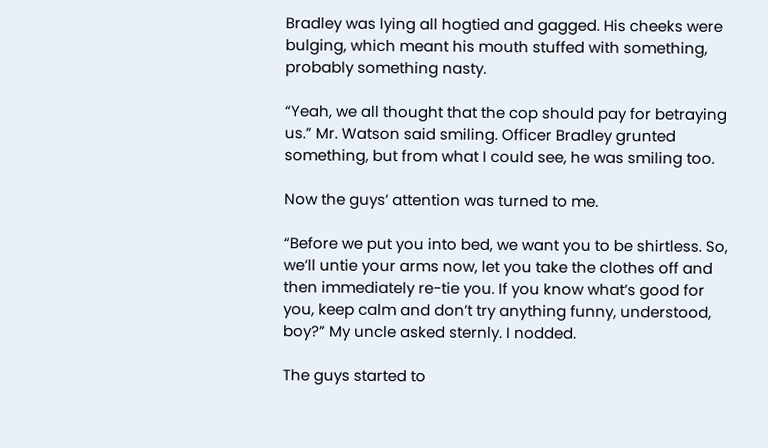Bradley was lying all hogtied and gagged. His cheeks were bulging, which meant his mouth stuffed with something, probably something nasty.

“Yeah, we all thought that the cop should pay for betraying us.” Mr. Watson said smiling. Officer Bradley grunted something, but from what I could see, he was smiling too.

Now the guys’ attention was turned to me.

“Before we put you into bed, we want you to be shirtless. So, we’ll untie your arms now, let you take the clothes off and then immediately re-tie you. If you know what’s good for you, keep calm and don’t try anything funny, understood, boy?” My uncle asked sternly. I nodded.

The guys started to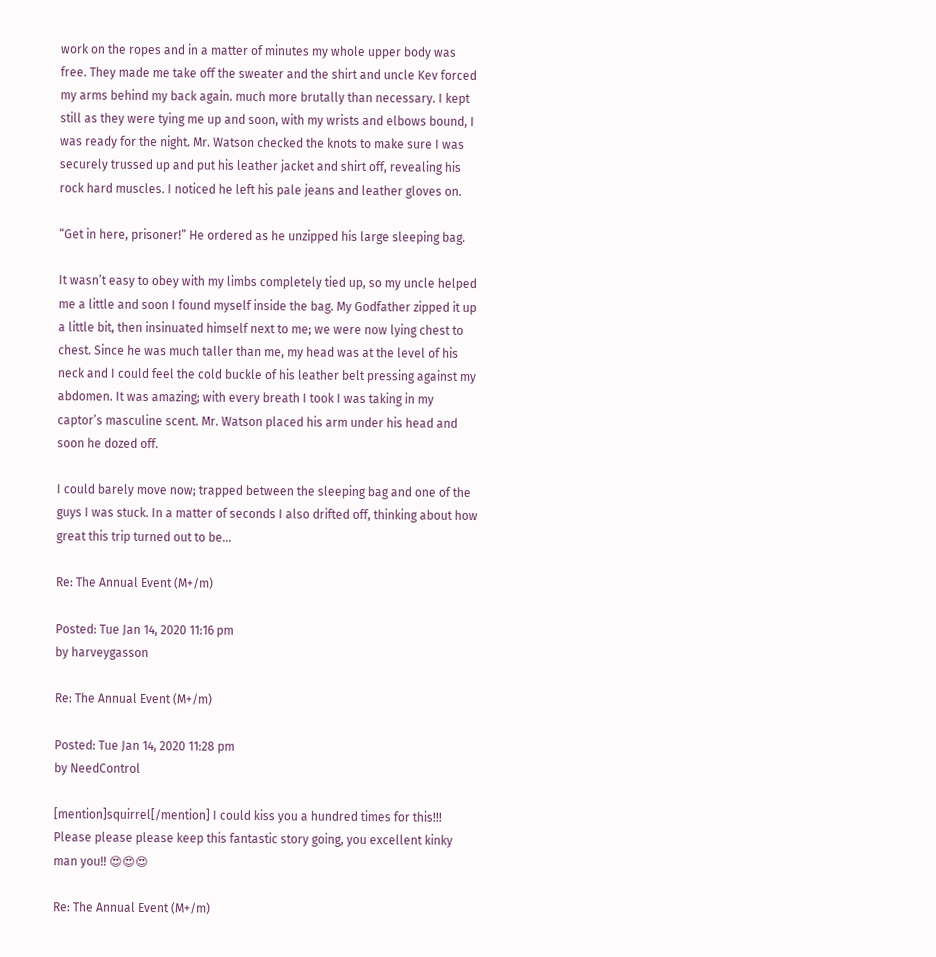work on the ropes and in a matter of minutes my whole upper body was free. They made me take off the sweater and the shirt and uncle Kev forced my arms behind my back again. much more brutally than necessary. I kept still as they were tying me up and soon, with my wrists and elbows bound, I was ready for the night. Mr. Watson checked the knots to make sure I was securely trussed up and put his leather jacket and shirt off, revealing his rock hard muscles. I noticed he left his pale jeans and leather gloves on.

“Get in here, prisoner!” He ordered as he unzipped his large sleeping bag.

It wasn’t easy to obey with my limbs completely tied up, so my uncle helped me a little and soon I found myself inside the bag. My Godfather zipped it up a little bit, then insinuated himself next to me; we were now lying chest to chest. Since he was much taller than me, my head was at the level of his neck and I could feel the cold buckle of his leather belt pressing against my abdomen. It was amazing; with every breath I took I was taking in my captor’s masculine scent. Mr. Watson placed his arm under his head and soon he dozed off.

I could barely move now; trapped between the sleeping bag and one of the guys I was stuck. In a matter of seconds I also drifted off, thinking about how great this trip turned out to be…

Re: The Annual Event (M+/m)

Posted: Tue Jan 14, 2020 11:16 pm
by harveygasson

Re: The Annual Event (M+/m)

Posted: Tue Jan 14, 2020 11:28 pm
by NeedControl

[mention]squirrel[/mention] I could kiss you a hundred times for this!!! Please please please keep this fantastic story going, you excellent kinky man you!! 😍😍😍

Re: The Annual Event (M+/m)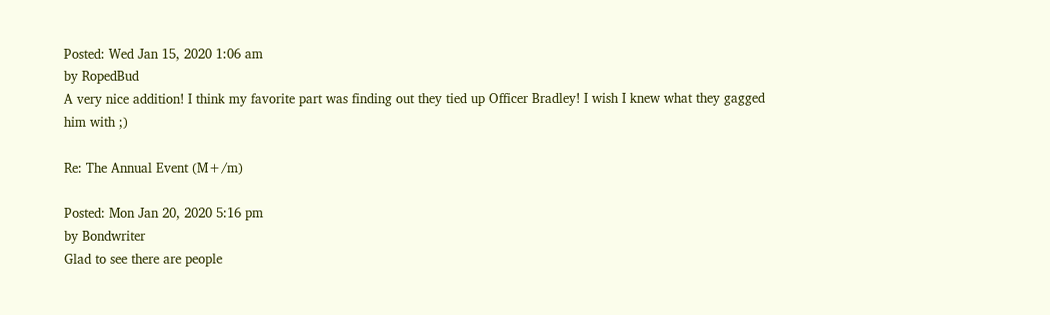Posted: Wed Jan 15, 2020 1:06 am
by RopedBud
A very nice addition! I think my favorite part was finding out they tied up Officer Bradley! I wish I knew what they gagged him with ;)

Re: The Annual Event (M+/m)

Posted: Mon Jan 20, 2020 5:16 pm
by Bondwriter
Glad to see there are people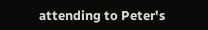attending to Peter's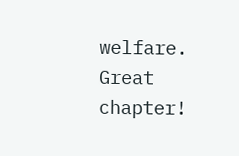welfare. Great chapter!